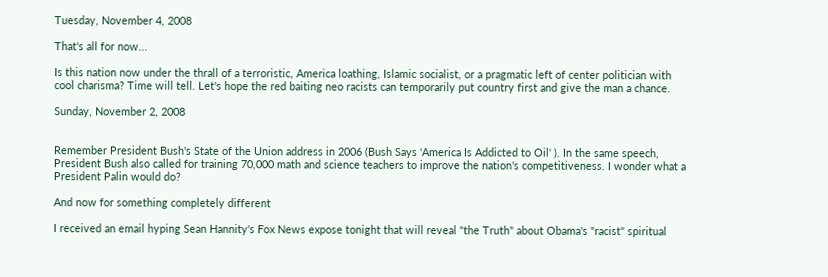Tuesday, November 4, 2008

That's all for now...

Is this nation now under the thrall of a terroristic, America loathing, Islamic socialist, or a pragmatic left of center politician with cool charisma? Time will tell. Let's hope the red baiting neo racists can temporarily put country first and give the man a chance.

Sunday, November 2, 2008


Remember President Bush's State of the Union address in 2006 (Bush Says 'America Is Addicted to Oil' ). In the same speech, President Bush also called for training 70,000 math and science teachers to improve the nation's competitiveness. I wonder what a President Palin would do?

And now for something completely different

I received an email hyping Sean Hannity's Fox News expose tonight that will reveal "the Truth" about Obama's "racist" spiritual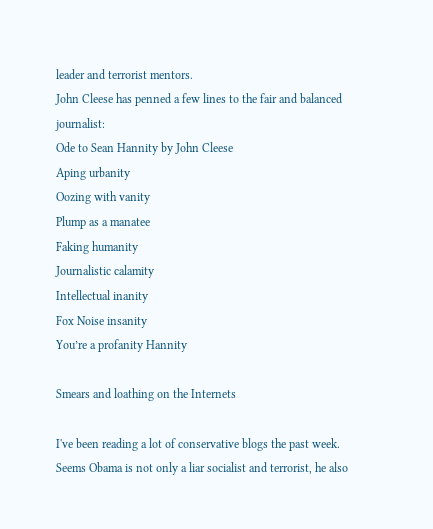leader and terrorist mentors.
John Cleese has penned a few lines to the fair and balanced journalist:
Ode to Sean Hannity by John Cleese
Aping urbanity
Oozing with vanity
Plump as a manatee
Faking humanity
Journalistic calamity
Intellectual inanity
Fox Noise insanity
You’re a profanity Hannity

Smears and loathing on the Internets

I've been reading a lot of conservative blogs the past week. Seems Obama is not only a liar socialist and terrorist, he also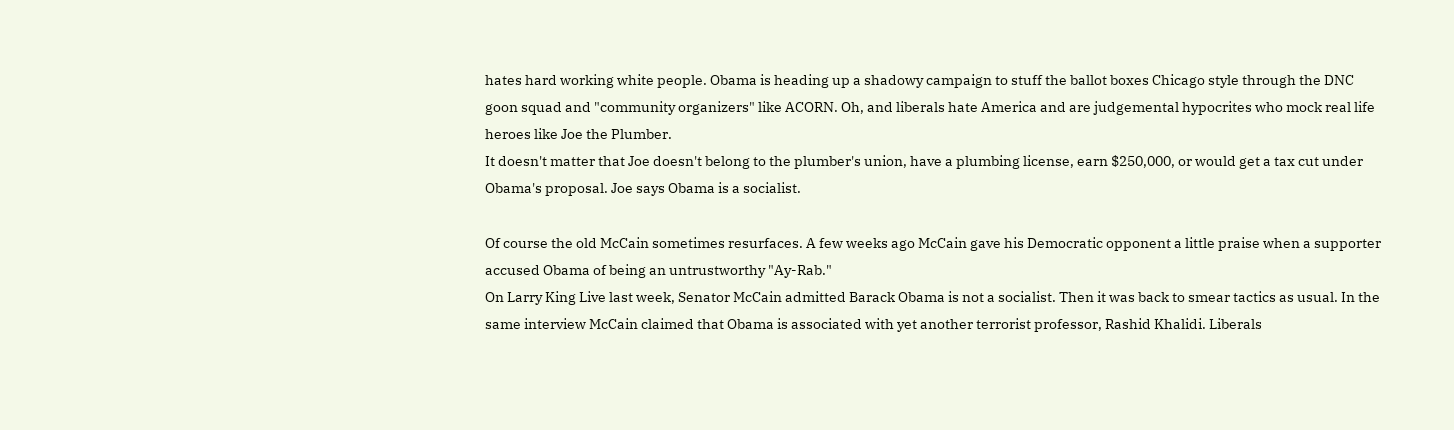hates hard working white people. Obama is heading up a shadowy campaign to stuff the ballot boxes Chicago style through the DNC goon squad and "community organizers" like ACORN. Oh, and liberals hate America and are judgemental hypocrites who mock real life heroes like Joe the Plumber.
It doesn't matter that Joe doesn't belong to the plumber's union, have a plumbing license, earn $250,000, or would get a tax cut under Obama's proposal. Joe says Obama is a socialist.

Of course the old McCain sometimes resurfaces. A few weeks ago McCain gave his Democratic opponent a little praise when a supporter accused Obama of being an untrustworthy "Ay-Rab."
On Larry King Live last week, Senator McCain admitted Barack Obama is not a socialist. Then it was back to smear tactics as usual. In the same interview McCain claimed that Obama is associated with yet another terrorist professor, Rashid Khalidi. Liberals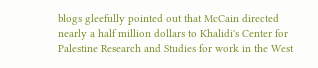blogs gleefully pointed out that McCain directed nearly a half million dollars to Khalidi's Center for Palestine Research and Studies for work in the West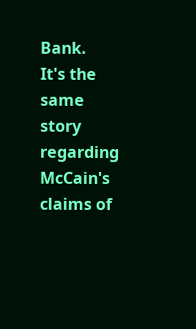Bank.
It's the same story regarding McCain's claims of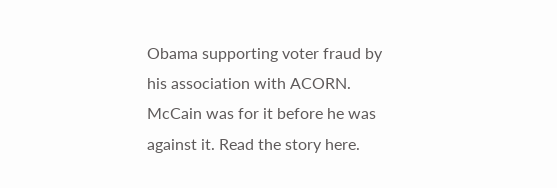Obama supporting voter fraud by his association with ACORN. McCain was for it before he was against it. Read the story here.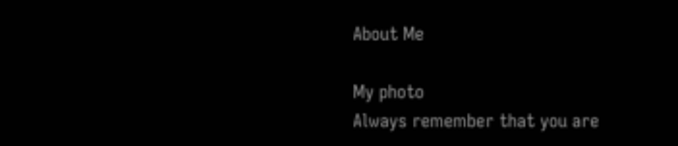About Me

My photo
Always remember that you are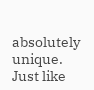absolutely unique. Just like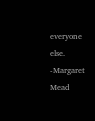everyone else. -Margaret Mead